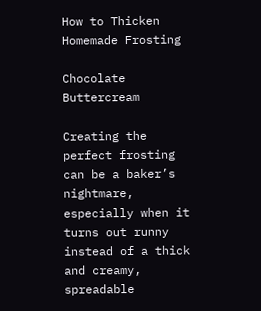How to Thicken Homemade Frosting

Chocolate Buttercream

Creating the perfect frosting can be a baker’s nightmare, especially when it turns out runny instead of a thick and creamy, spreadable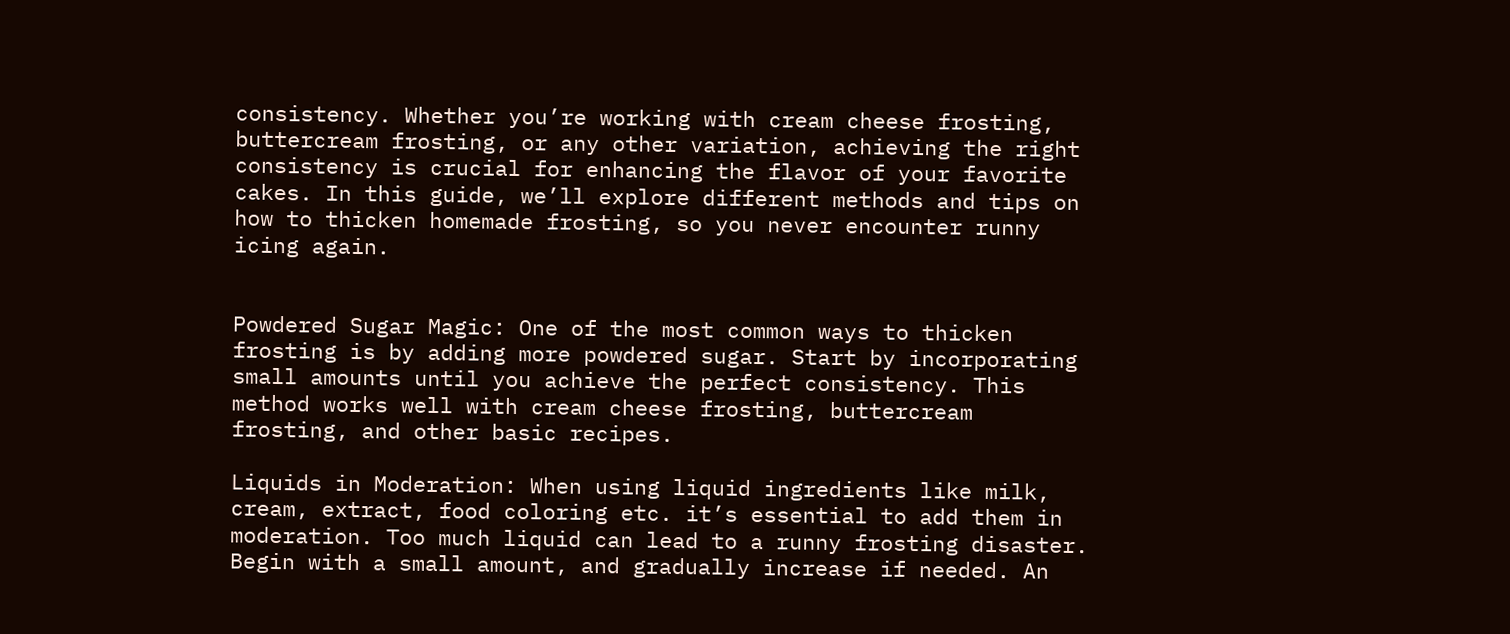consistency. Whether you’re working with cream cheese frosting, buttercream frosting, or any other variation, achieving the right consistency is crucial for enhancing the flavor of your favorite cakes. In this guide, we’ll explore different methods and tips on how to thicken homemade frosting, so you never encounter runny icing again.


Powdered Sugar Magic: One of the most common ways to thicken frosting is by adding more powdered sugar. Start by incorporating small amounts until you achieve the perfect consistency. This method works well with cream cheese frosting, buttercream frosting, and other basic recipes.

Liquids in Moderation: When using liquid ingredients like milk, cream, extract, food coloring etc. it’s essential to add them in moderation. Too much liquid can lead to a runny frosting disaster. Begin with a small amount, and gradually increase if needed. An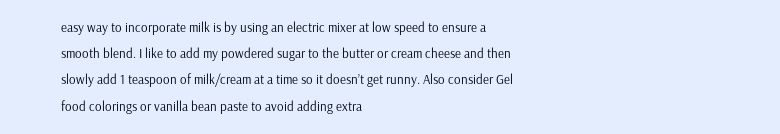easy way to incorporate milk is by using an electric mixer at low speed to ensure a smooth blend. I like to add my powdered sugar to the butter or cream cheese and then slowly add 1 teaspoon of milk/cream at a time so it doesn’t get runny. Also consider Gel food colorings or vanilla bean paste to avoid adding extra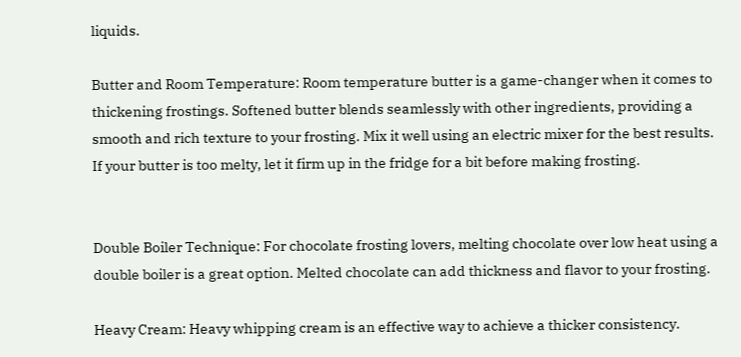liquids.

Butter and Room Temperature: Room temperature butter is a game-changer when it comes to thickening frostings. Softened butter blends seamlessly with other ingredients, providing a smooth and rich texture to your frosting. Mix it well using an electric mixer for the best results. If your butter is too melty, let it firm up in the fridge for a bit before making frosting.


Double Boiler Technique: For chocolate frosting lovers, melting chocolate over low heat using a double boiler is a great option. Melted chocolate can add thickness and flavor to your frosting.

Heavy Cream: Heavy whipping cream is an effective way to achieve a thicker consistency.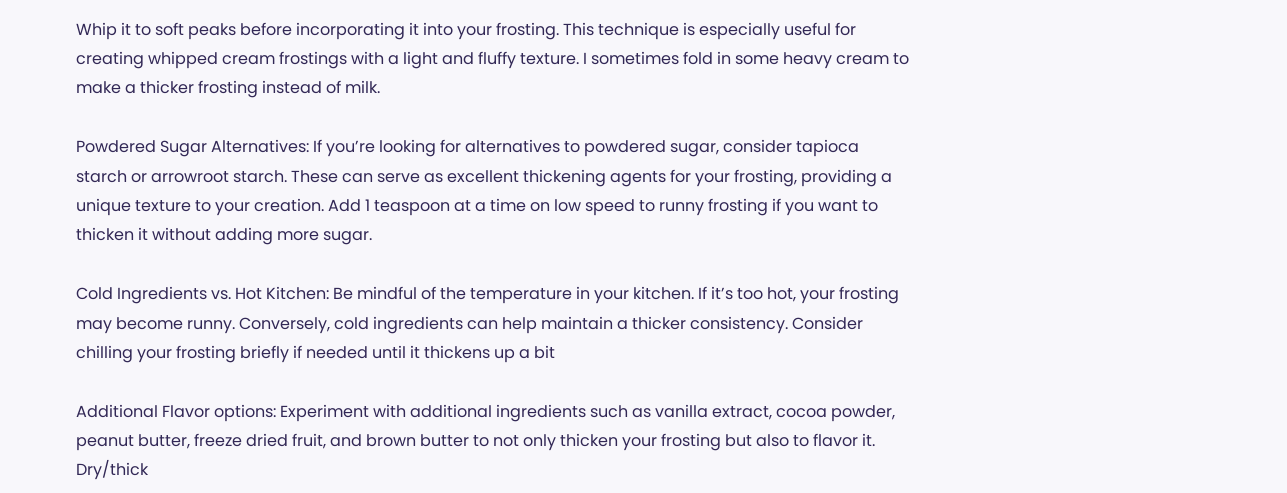Whip it to soft peaks before incorporating it into your frosting. This technique is especially useful for creating whipped cream frostings with a light and fluffy texture. I sometimes fold in some heavy cream to make a thicker frosting instead of milk.

Powdered Sugar Alternatives: If you’re looking for alternatives to powdered sugar, consider tapioca starch or arrowroot starch. These can serve as excellent thickening agents for your frosting, providing a unique texture to your creation. Add 1 teaspoon at a time on low speed to runny frosting if you want to thicken it without adding more sugar.

Cold Ingredients vs. Hot Kitchen: Be mindful of the temperature in your kitchen. If it’s too hot, your frosting may become runny. Conversely, cold ingredients can help maintain a thicker consistency. Consider chilling your frosting briefly if needed until it thickens up a bit

Additional Flavor options: Experiment with additional ingredients such as vanilla extract, cocoa powder, peanut butter, freeze dried fruit, and brown butter to not only thicken your frosting but also to flavor it. Dry/thick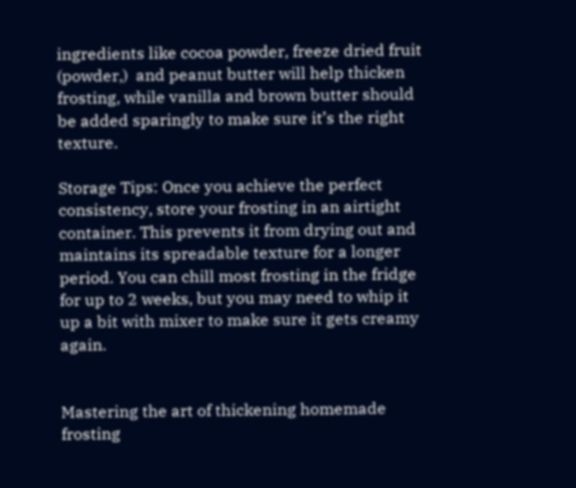ingredients like cocoa powder, freeze dried fruit (powder,)  and peanut butter will help thicken frosting, while vanilla and brown butter should be added sparingly to make sure it’s the right texture.

Storage Tips: Once you achieve the perfect consistency, store your frosting in an airtight container. This prevents it from drying out and maintains its spreadable texture for a longer period. You can chill most frosting in the fridge for up to 2 weeks, but you may need to whip it up a bit with mixer to make sure it gets creamy again.


Mastering the art of thickening homemade frosting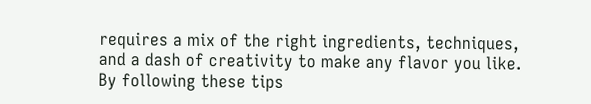requires a mix of the right ingredients, techniques, and a dash of creativity to make any flavor you like.  By following these tips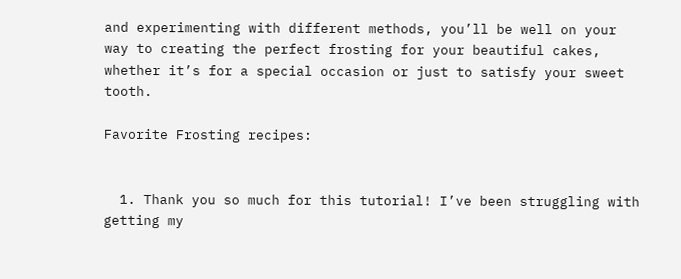and experimenting with different methods, you’ll be well on your way to creating the perfect frosting for your beautiful cakes, whether it’s for a special occasion or just to satisfy your sweet tooth.

Favorite Frosting recipes:


  1. Thank you so much for this tutorial! I’ve been struggling with getting my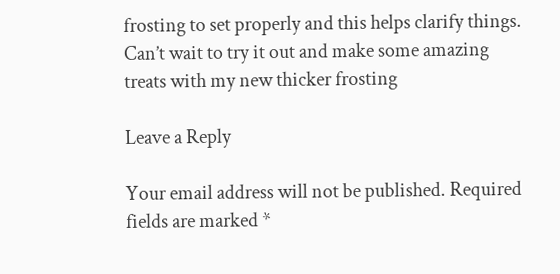frosting to set properly and this helps clarify things. Can’t wait to try it out and make some amazing treats with my new thicker frosting

Leave a Reply

Your email address will not be published. Required fields are marked *